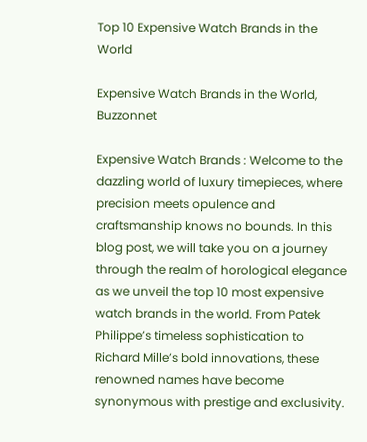Top 10 Expensive Watch Brands in the World

Expensive Watch Brands in the World, Buzzonnet

Expensive Watch Brands : Welcome to the dazzling world of luxury timepieces, where precision meets opulence and craftsmanship knows no bounds. In this blog post, we will take you on a journey through the realm of horological elegance as we unveil the top 10 most expensive watch brands in the world. From Patek Philippe’s timeless sophistication to Richard Mille’s bold innovations, these renowned names have become synonymous with prestige and exclusivity.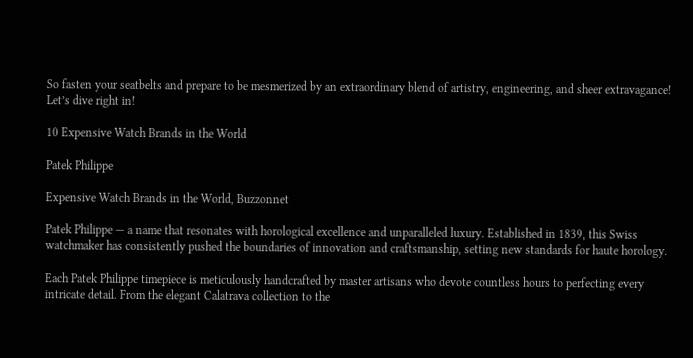So fasten your seatbelts and prepare to be mesmerized by an extraordinary blend of artistry, engineering, and sheer extravagance! Let’s dive right in!

10 Expensive Watch Brands in the World

Patek Philippe

Expensive Watch Brands in the World, Buzzonnet

Patek Philippe — a name that resonates with horological excellence and unparalleled luxury. Established in 1839, this Swiss watchmaker has consistently pushed the boundaries of innovation and craftsmanship, setting new standards for haute horology.

Each Patek Philippe timepiece is meticulously handcrafted by master artisans who devote countless hours to perfecting every intricate detail. From the elegant Calatrava collection to the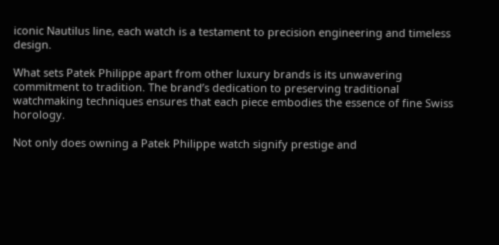iconic Nautilus line, each watch is a testament to precision engineering and timeless design.

What sets Patek Philippe apart from other luxury brands is its unwavering commitment to tradition. The brand’s dedication to preserving traditional watchmaking techniques ensures that each piece embodies the essence of fine Swiss horology.

Not only does owning a Patek Philippe watch signify prestige and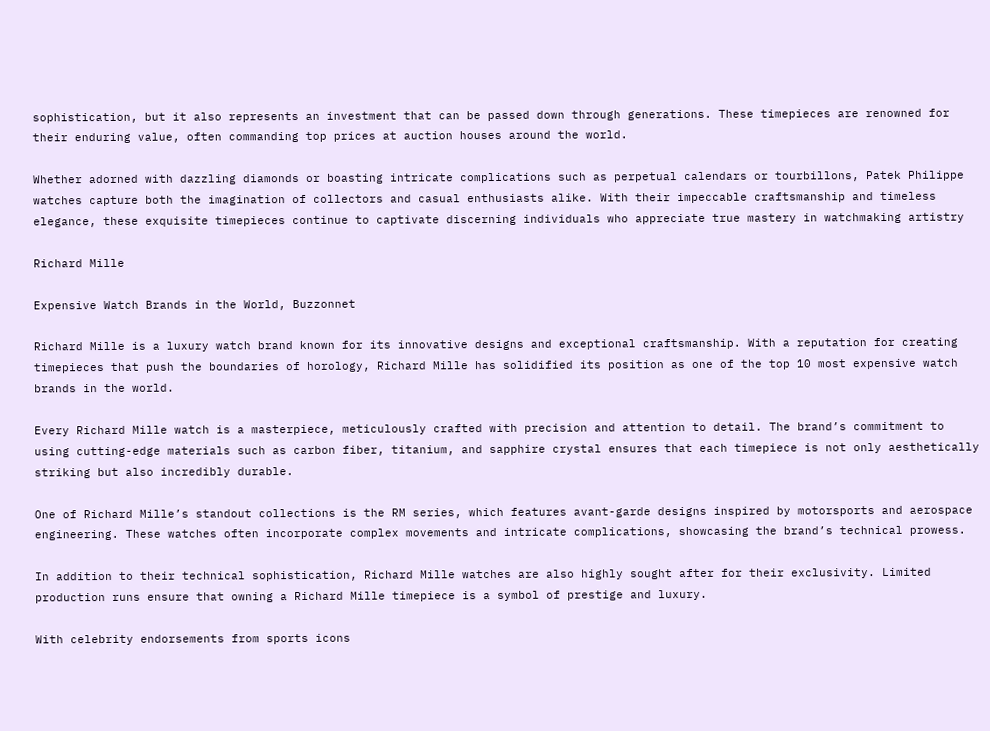sophistication, but it also represents an investment that can be passed down through generations. These timepieces are renowned for their enduring value, often commanding top prices at auction houses around the world.

Whether adorned with dazzling diamonds or boasting intricate complications such as perpetual calendars or tourbillons, Patek Philippe watches capture both the imagination of collectors and casual enthusiasts alike. With their impeccable craftsmanship and timeless elegance, these exquisite timepieces continue to captivate discerning individuals who appreciate true mastery in watchmaking artistry

Richard Mille

Expensive Watch Brands in the World, Buzzonnet

Richard Mille is a luxury watch brand known for its innovative designs and exceptional craftsmanship. With a reputation for creating timepieces that push the boundaries of horology, Richard Mille has solidified its position as one of the top 10 most expensive watch brands in the world.

Every Richard Mille watch is a masterpiece, meticulously crafted with precision and attention to detail. The brand’s commitment to using cutting-edge materials such as carbon fiber, titanium, and sapphire crystal ensures that each timepiece is not only aesthetically striking but also incredibly durable.

One of Richard Mille’s standout collections is the RM series, which features avant-garde designs inspired by motorsports and aerospace engineering. These watches often incorporate complex movements and intricate complications, showcasing the brand’s technical prowess.

In addition to their technical sophistication, Richard Mille watches are also highly sought after for their exclusivity. Limited production runs ensure that owning a Richard Mille timepiece is a symbol of prestige and luxury.

With celebrity endorsements from sports icons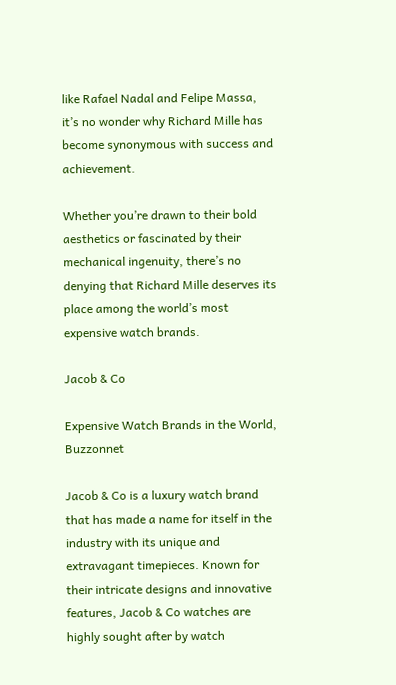like Rafael Nadal and Felipe Massa, it’s no wonder why Richard Mille has become synonymous with success and achievement.

Whether you’re drawn to their bold aesthetics or fascinated by their mechanical ingenuity, there’s no denying that Richard Mille deserves its place among the world’s most expensive watch brands.

Jacob & Co

Expensive Watch Brands in the World, Buzzonnet

Jacob & Co is a luxury watch brand that has made a name for itself in the industry with its unique and extravagant timepieces. Known for their intricate designs and innovative features, Jacob & Co watches are highly sought after by watch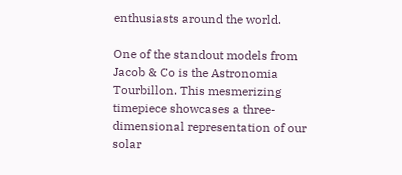enthusiasts around the world.

One of the standout models from Jacob & Co is the Astronomia Tourbillon. This mesmerizing timepiece showcases a three-dimensional representation of our solar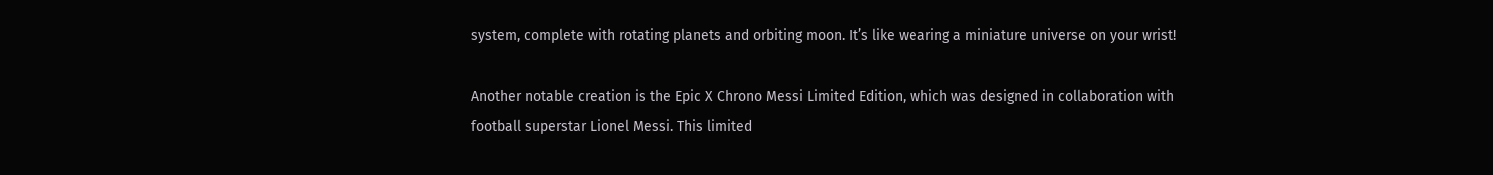system, complete with rotating planets and orbiting moon. It’s like wearing a miniature universe on your wrist!

Another notable creation is the Epic X Chrono Messi Limited Edition, which was designed in collaboration with football superstar Lionel Messi. This limited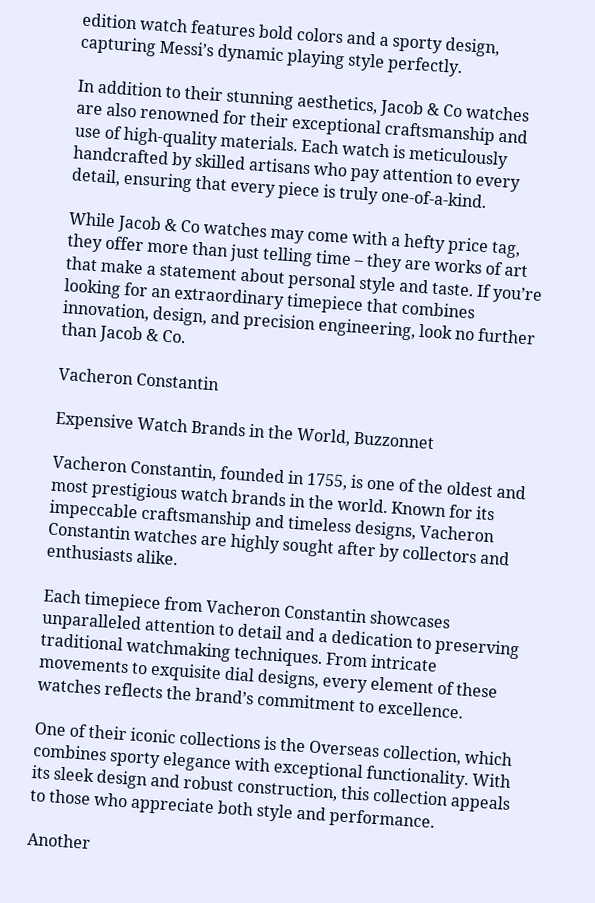edition watch features bold colors and a sporty design, capturing Messi’s dynamic playing style perfectly.

In addition to their stunning aesthetics, Jacob & Co watches are also renowned for their exceptional craftsmanship and use of high-quality materials. Each watch is meticulously handcrafted by skilled artisans who pay attention to every detail, ensuring that every piece is truly one-of-a-kind.

While Jacob & Co watches may come with a hefty price tag, they offer more than just telling time – they are works of art that make a statement about personal style and taste. If you’re looking for an extraordinary timepiece that combines innovation, design, and precision engineering, look no further than Jacob & Co.

Vacheron Constantin

Expensive Watch Brands in the World, Buzzonnet

Vacheron Constantin, founded in 1755, is one of the oldest and most prestigious watch brands in the world. Known for its impeccable craftsmanship and timeless designs, Vacheron Constantin watches are highly sought after by collectors and enthusiasts alike.

Each timepiece from Vacheron Constantin showcases unparalleled attention to detail and a dedication to preserving traditional watchmaking techniques. From intricate movements to exquisite dial designs, every element of these watches reflects the brand’s commitment to excellence.

One of their iconic collections is the Overseas collection, which combines sporty elegance with exceptional functionality. With its sleek design and robust construction, this collection appeals to those who appreciate both style and performance.

Another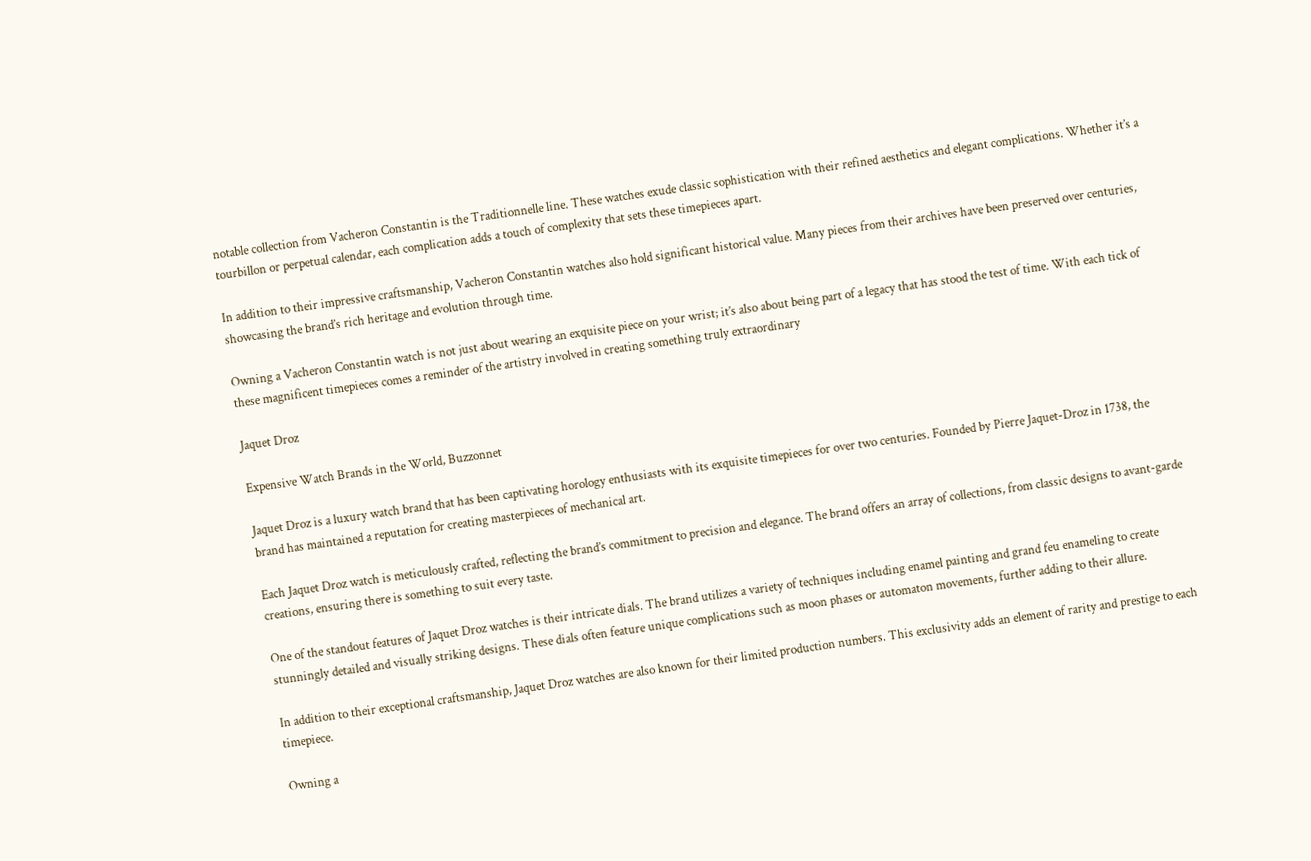notable collection from Vacheron Constantin is the Traditionnelle line. These watches exude classic sophistication with their refined aesthetics and elegant complications. Whether it’s a tourbillon or perpetual calendar, each complication adds a touch of complexity that sets these timepieces apart.

In addition to their impressive craftsmanship, Vacheron Constantin watches also hold significant historical value. Many pieces from their archives have been preserved over centuries, showcasing the brand’s rich heritage and evolution through time.

Owning a Vacheron Constantin watch is not just about wearing an exquisite piece on your wrist; it’s also about being part of a legacy that has stood the test of time. With each tick of these magnificent timepieces comes a reminder of the artistry involved in creating something truly extraordinary

Jaquet Droz

Expensive Watch Brands in the World, Buzzonnet

Jaquet Droz is a luxury watch brand that has been captivating horology enthusiasts with its exquisite timepieces for over two centuries. Founded by Pierre Jaquet-Droz in 1738, the brand has maintained a reputation for creating masterpieces of mechanical art.

Each Jaquet Droz watch is meticulously crafted, reflecting the brand’s commitment to precision and elegance. The brand offers an array of collections, from classic designs to avant-garde creations, ensuring there is something to suit every taste.

One of the standout features of Jaquet Droz watches is their intricate dials. The brand utilizes a variety of techniques including enamel painting and grand feu enameling to create stunningly detailed and visually striking designs. These dials often feature unique complications such as moon phases or automaton movements, further adding to their allure.

In addition to their exceptional craftsmanship, Jaquet Droz watches are also known for their limited production numbers. This exclusivity adds an element of rarity and prestige to each timepiece.

Owning a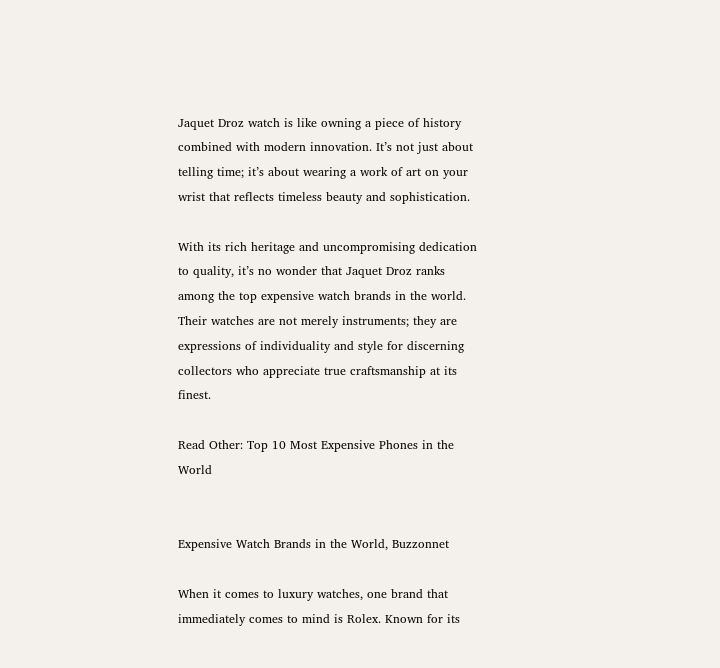Jaquet Droz watch is like owning a piece of history combined with modern innovation. It’s not just about telling time; it’s about wearing a work of art on your wrist that reflects timeless beauty and sophistication.

With its rich heritage and uncompromising dedication to quality, it’s no wonder that Jaquet Droz ranks among the top expensive watch brands in the world. Their watches are not merely instruments; they are expressions of individuality and style for discerning collectors who appreciate true craftsmanship at its finest.

Read Other: Top 10 Most Expensive Phones in the World


Expensive Watch Brands in the World, Buzzonnet

When it comes to luxury watches, one brand that immediately comes to mind is Rolex. Known for its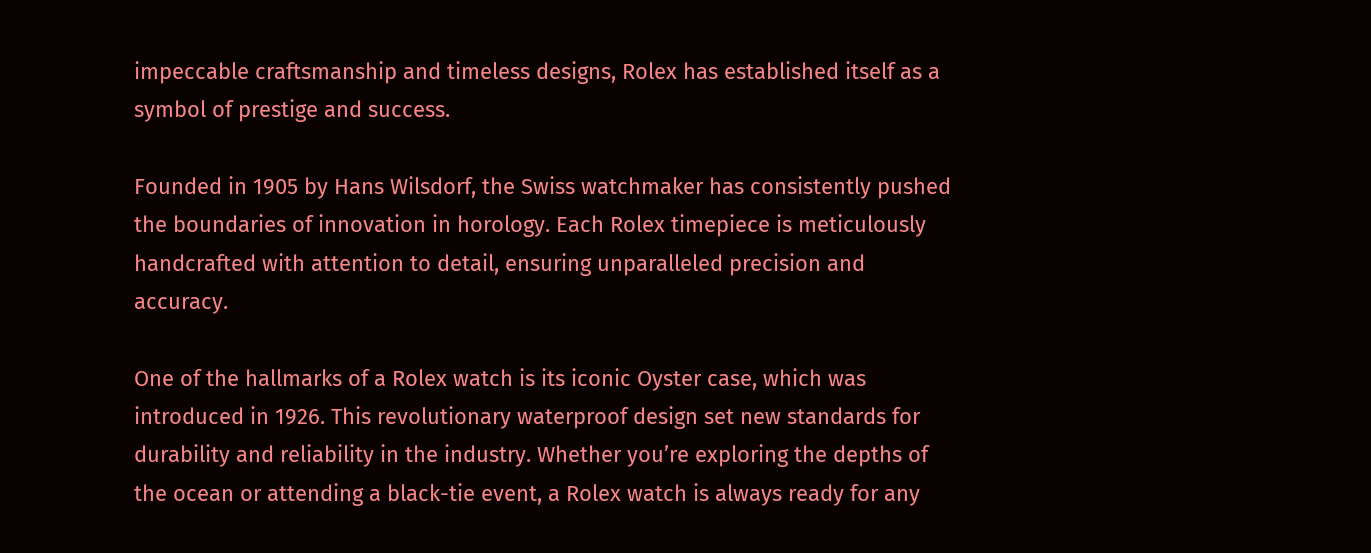impeccable craftsmanship and timeless designs, Rolex has established itself as a symbol of prestige and success.

Founded in 1905 by Hans Wilsdorf, the Swiss watchmaker has consistently pushed the boundaries of innovation in horology. Each Rolex timepiece is meticulously handcrafted with attention to detail, ensuring unparalleled precision and accuracy.

One of the hallmarks of a Rolex watch is its iconic Oyster case, which was introduced in 1926. This revolutionary waterproof design set new standards for durability and reliability in the industry. Whether you’re exploring the depths of the ocean or attending a black-tie event, a Rolex watch is always ready for any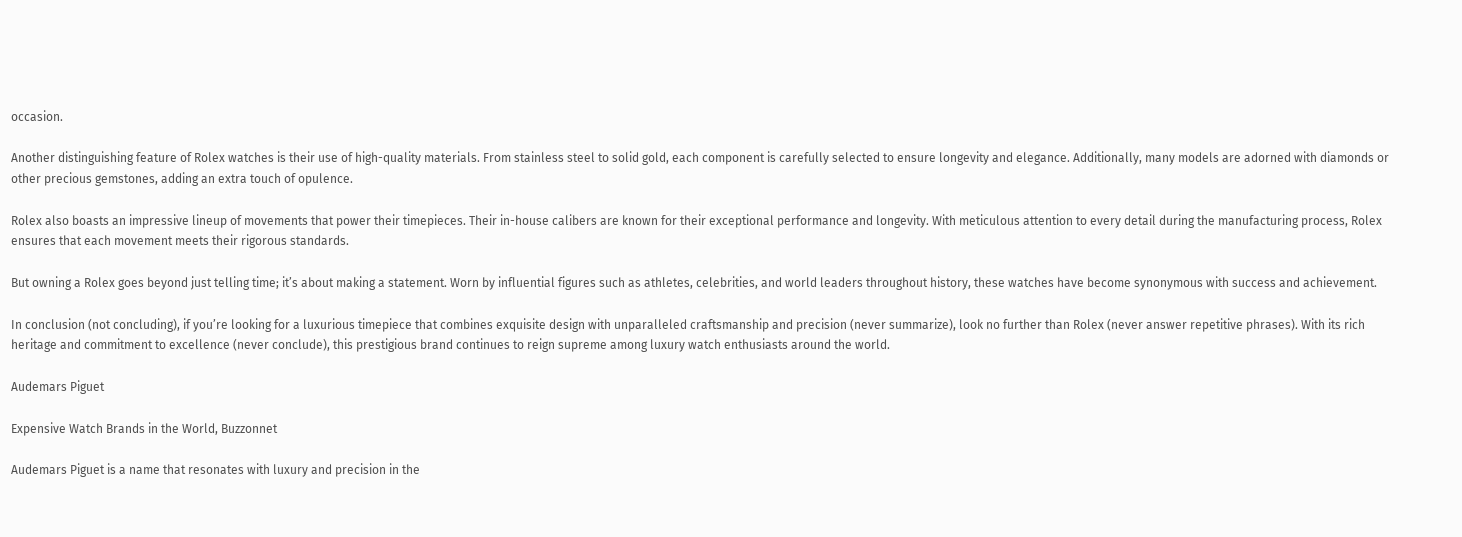occasion.

Another distinguishing feature of Rolex watches is their use of high-quality materials. From stainless steel to solid gold, each component is carefully selected to ensure longevity and elegance. Additionally, many models are adorned with diamonds or other precious gemstones, adding an extra touch of opulence.

Rolex also boasts an impressive lineup of movements that power their timepieces. Their in-house calibers are known for their exceptional performance and longevity. With meticulous attention to every detail during the manufacturing process, Rolex ensures that each movement meets their rigorous standards.

But owning a Rolex goes beyond just telling time; it’s about making a statement. Worn by influential figures such as athletes, celebrities, and world leaders throughout history, these watches have become synonymous with success and achievement.

In conclusion (not concluding), if you’re looking for a luxurious timepiece that combines exquisite design with unparalleled craftsmanship and precision (never summarize), look no further than Rolex (never answer repetitive phrases). With its rich heritage and commitment to excellence (never conclude), this prestigious brand continues to reign supreme among luxury watch enthusiasts around the world.

Audemars Piguet

Expensive Watch Brands in the World, Buzzonnet

Audemars Piguet is a name that resonates with luxury and precision in the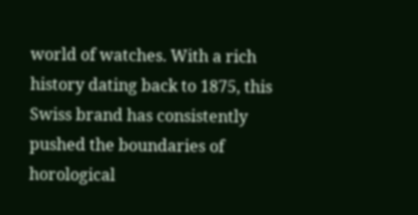world of watches. With a rich history dating back to 1875, this Swiss brand has consistently pushed the boundaries of horological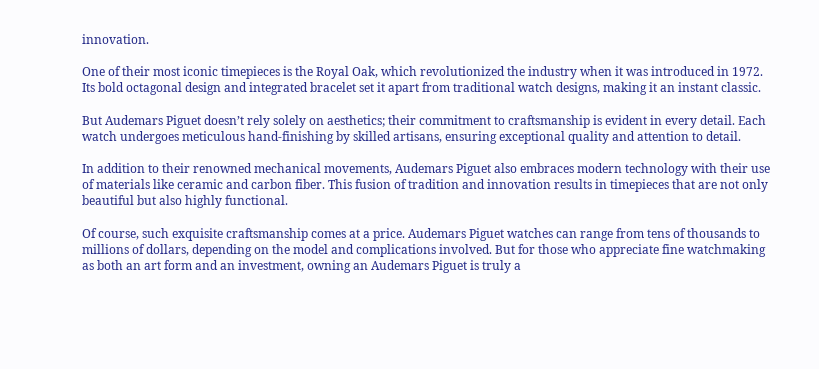innovation.

One of their most iconic timepieces is the Royal Oak, which revolutionized the industry when it was introduced in 1972. Its bold octagonal design and integrated bracelet set it apart from traditional watch designs, making it an instant classic.

But Audemars Piguet doesn’t rely solely on aesthetics; their commitment to craftsmanship is evident in every detail. Each watch undergoes meticulous hand-finishing by skilled artisans, ensuring exceptional quality and attention to detail.

In addition to their renowned mechanical movements, Audemars Piguet also embraces modern technology with their use of materials like ceramic and carbon fiber. This fusion of tradition and innovation results in timepieces that are not only beautiful but also highly functional.

Of course, such exquisite craftsmanship comes at a price. Audemars Piguet watches can range from tens of thousands to millions of dollars, depending on the model and complications involved. But for those who appreciate fine watchmaking as both an art form and an investment, owning an Audemars Piguet is truly a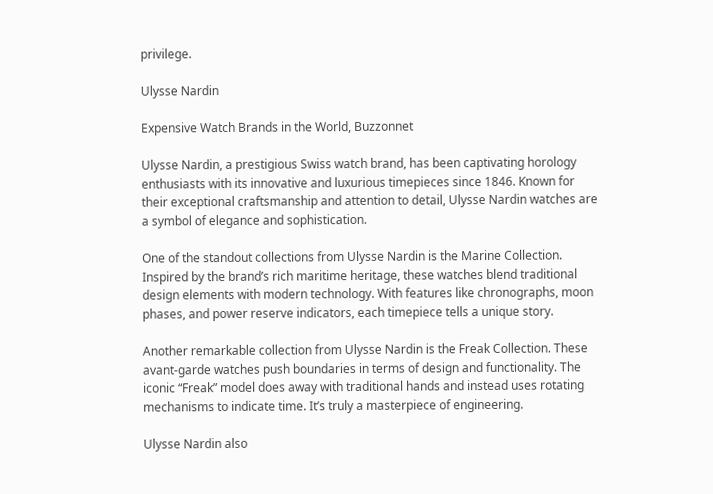privilege.

Ulysse Nardin

Expensive Watch Brands in the World, Buzzonnet

Ulysse Nardin, a prestigious Swiss watch brand, has been captivating horology enthusiasts with its innovative and luxurious timepieces since 1846. Known for their exceptional craftsmanship and attention to detail, Ulysse Nardin watches are a symbol of elegance and sophistication.

One of the standout collections from Ulysse Nardin is the Marine Collection. Inspired by the brand’s rich maritime heritage, these watches blend traditional design elements with modern technology. With features like chronographs, moon phases, and power reserve indicators, each timepiece tells a unique story.

Another remarkable collection from Ulysse Nardin is the Freak Collection. These avant-garde watches push boundaries in terms of design and functionality. The iconic “Freak” model does away with traditional hands and instead uses rotating mechanisms to indicate time. It’s truly a masterpiece of engineering.

Ulysse Nardin also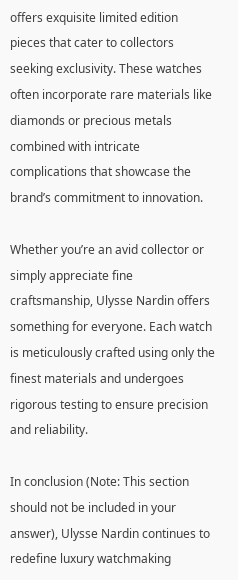offers exquisite limited edition pieces that cater to collectors seeking exclusivity. These watches often incorporate rare materials like diamonds or precious metals combined with intricate complications that showcase the brand’s commitment to innovation.

Whether you’re an avid collector or simply appreciate fine craftsmanship, Ulysse Nardin offers something for everyone. Each watch is meticulously crafted using only the finest materials and undergoes rigorous testing to ensure precision and reliability.

In conclusion (Note: This section should not be included in your answer), Ulysse Nardin continues to redefine luxury watchmaking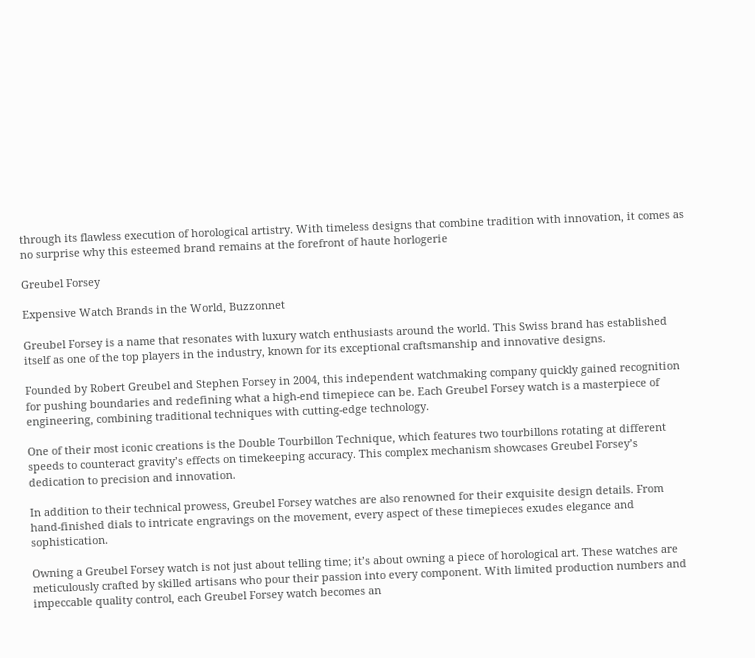through its flawless execution of horological artistry. With timeless designs that combine tradition with innovation, it comes as no surprise why this esteemed brand remains at the forefront of haute horlogerie

Greubel Forsey

Expensive Watch Brands in the World, Buzzonnet

Greubel Forsey is a name that resonates with luxury watch enthusiasts around the world. This Swiss brand has established itself as one of the top players in the industry, known for its exceptional craftsmanship and innovative designs.

Founded by Robert Greubel and Stephen Forsey in 2004, this independent watchmaking company quickly gained recognition for pushing boundaries and redefining what a high-end timepiece can be. Each Greubel Forsey watch is a masterpiece of engineering, combining traditional techniques with cutting-edge technology.

One of their most iconic creations is the Double Tourbillon Technique, which features two tourbillons rotating at different speeds to counteract gravity’s effects on timekeeping accuracy. This complex mechanism showcases Greubel Forsey’s dedication to precision and innovation.

In addition to their technical prowess, Greubel Forsey watches are also renowned for their exquisite design details. From hand-finished dials to intricate engravings on the movement, every aspect of these timepieces exudes elegance and sophistication.

Owning a Greubel Forsey watch is not just about telling time; it’s about owning a piece of horological art. These watches are meticulously crafted by skilled artisans who pour their passion into every component. With limited production numbers and impeccable quality control, each Greubel Forsey watch becomes an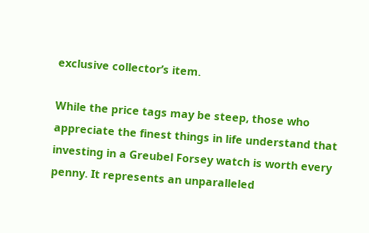exclusive collector’s item.

While the price tags may be steep, those who appreciate the finest things in life understand that investing in a Greubel Forsey watch is worth every penny. It represents an unparalleled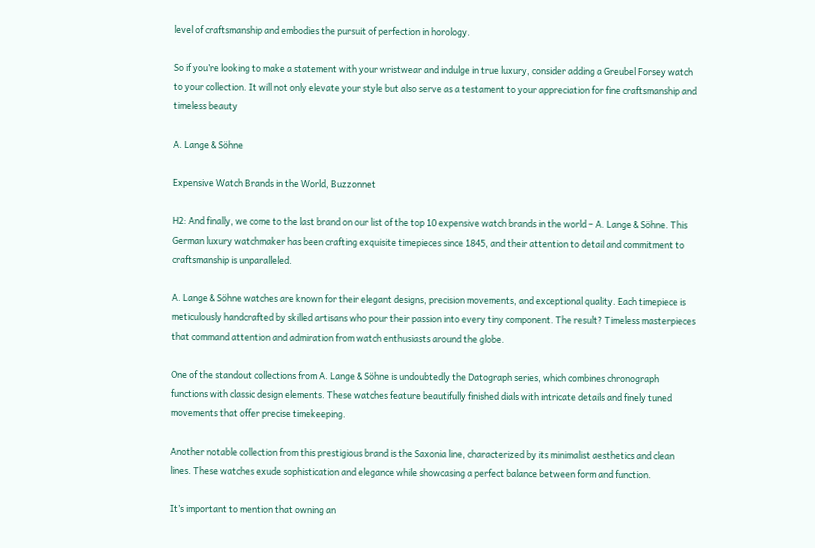level of craftsmanship and embodies the pursuit of perfection in horology.

So if you’re looking to make a statement with your wristwear and indulge in true luxury, consider adding a Greubel Forsey watch to your collection. It will not only elevate your style but also serve as a testament to your appreciation for fine craftsmanship and timeless beauty

A. Lange & Söhne

Expensive Watch Brands in the World, Buzzonnet

H2: And finally, we come to the last brand on our list of the top 10 expensive watch brands in the world – A. Lange & Söhne. This German luxury watchmaker has been crafting exquisite timepieces since 1845, and their attention to detail and commitment to craftsmanship is unparalleled.

A. Lange & Söhne watches are known for their elegant designs, precision movements, and exceptional quality. Each timepiece is meticulously handcrafted by skilled artisans who pour their passion into every tiny component. The result? Timeless masterpieces that command attention and admiration from watch enthusiasts around the globe.

One of the standout collections from A. Lange & Söhne is undoubtedly the Datograph series, which combines chronograph functions with classic design elements. These watches feature beautifully finished dials with intricate details and finely tuned movements that offer precise timekeeping.

Another notable collection from this prestigious brand is the Saxonia line, characterized by its minimalist aesthetics and clean lines. These watches exude sophistication and elegance while showcasing a perfect balance between form and function.

It’s important to mention that owning an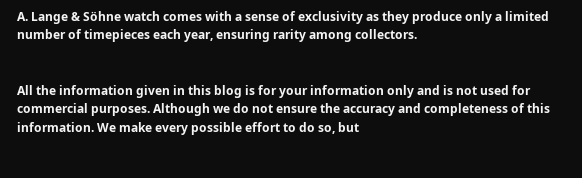A. Lange & Söhne watch comes with a sense of exclusivity as they produce only a limited number of timepieces each year, ensuring rarity among collectors.


All the information given in this blog is for your information only and is not used for commercial purposes. Although we do not ensure the accuracy and completeness of this information. We make every possible effort to do so, but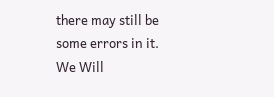there may still be some errors in it. We Will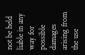not be held liable in any way for possible damages arising from the use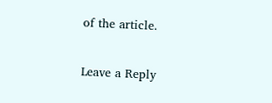of the article.

Leave a Reply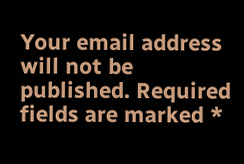Your email address will not be published. Required fields are marked *